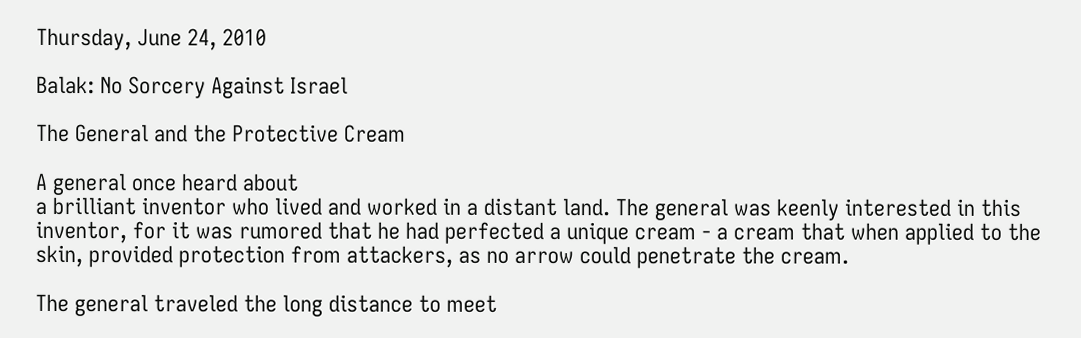Thursday, June 24, 2010

Balak: No Sorcery Against Israel

The General and the Protective Cream

A general once heard about
a brilliant inventor who lived and worked in a distant land. The general was keenly interested in this inventor, for it was rumored that he had perfected a unique cream - a cream that when applied to the skin, provided protection from attackers, as no arrow could penetrate the cream.

The general traveled the long distance to meet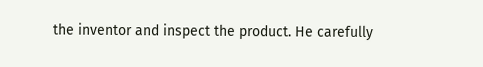the inventor and inspect the product. He carefully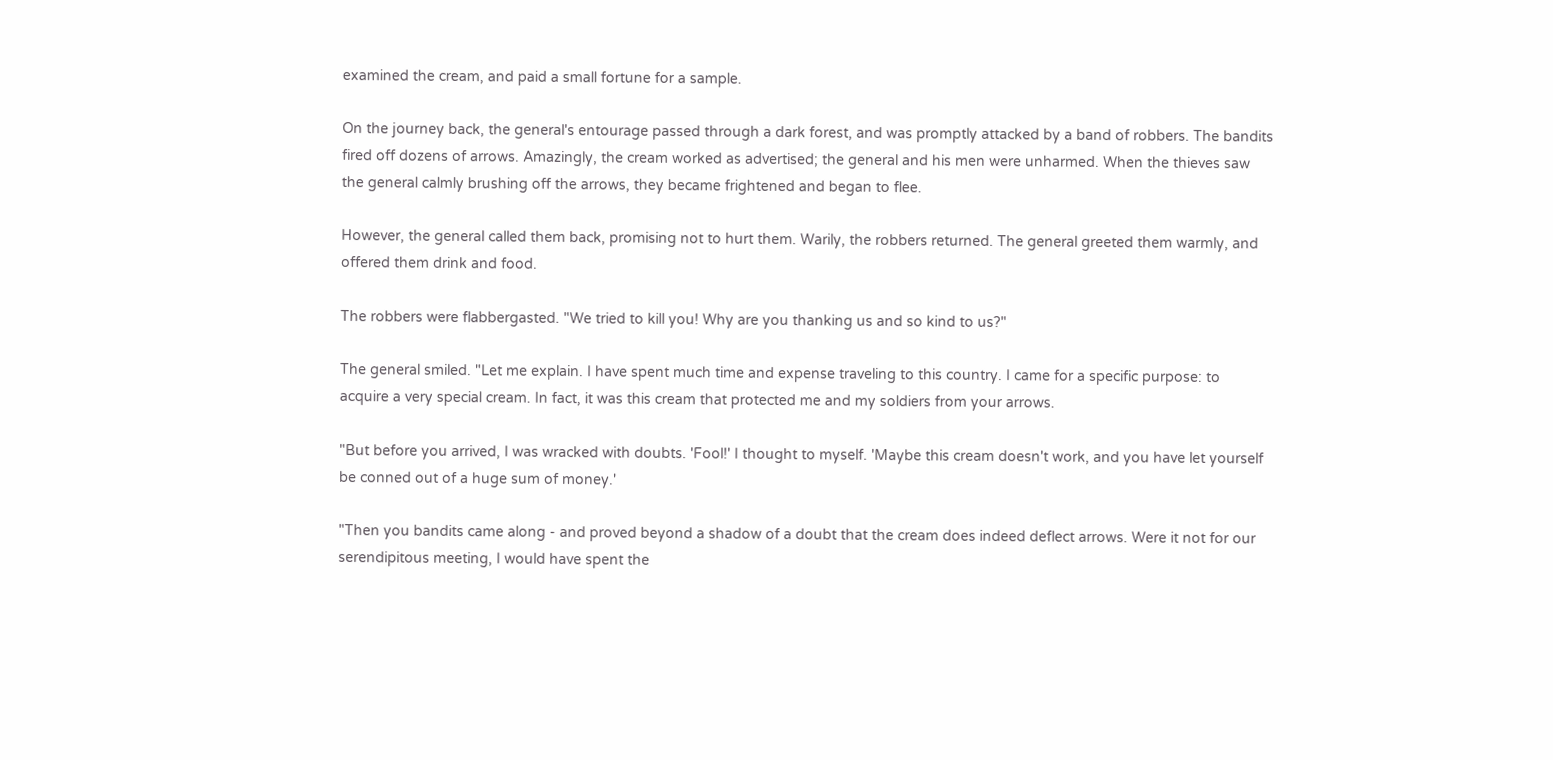examined the cream, and paid a small fortune for a sample.

On the journey back, the general's entourage passed through a dark forest, and was promptly attacked by a band of robbers. The bandits fired off dozens of arrows. Amazingly, the cream worked as advertised; the general and his men were unharmed. When the thieves saw the general calmly brushing off the arrows, they became frightened and began to flee.

However, the general called them back, promising not to hurt them. Warily, the robbers returned. The general greeted them warmly, and offered them drink and food.

The robbers were flabbergasted. "We tried to kill you! Why are you thanking us and so kind to us?"

The general smiled. "Let me explain. I have spent much time and expense traveling to this country. I came for a specific purpose: to acquire a very special cream. In fact, it was this cream that protected me and my soldiers from your arrows.

"But before you arrived, I was wracked with doubts. 'Fool!' I thought to myself. 'Maybe this cream doesn't work, and you have let yourself be conned out of a huge sum of money.'

"Then you bandits came along - and proved beyond a shadow of a doubt that the cream does indeed deflect arrows. Were it not for our serendipitous meeting, I would have spent the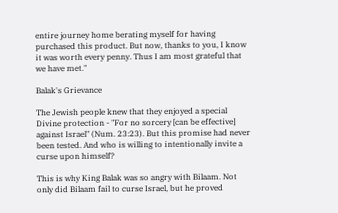entire journey home berating myself for having purchased this product. But now, thanks to you, I know it was worth every penny. Thus I am most grateful that we have met."

Balak's Grievance

The Jewish people knew that they enjoyed a special Divine protection - "For no sorcery [can be effective] against Israel" (Num. 23:23). But this promise had never been tested. And who is willing to intentionally invite a curse upon himself?

This is why King Balak was so angry with Bilaam. Not only did Bilaam fail to curse Israel, but he proved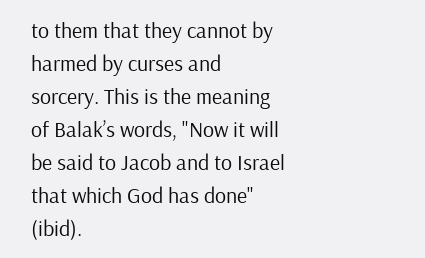to them that they cannot by harmed by curses and sorcery. This is the meaning of Balak’s words, "Now it will be said to Jacob and to Israel that which God has done" (ibid).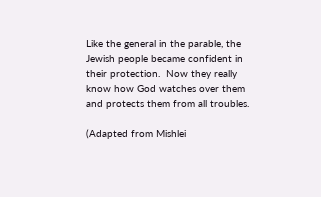Like the general in the parable, the Jewish people became confident in their protection.  Now they really know how God watches over them and protects them from all troubles.

(Adapted from Mishlei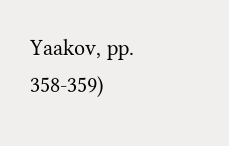Yaakov, pp. 358-359)